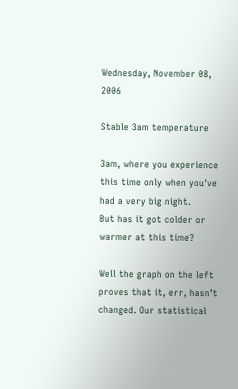Wednesday, November 08, 2006

Stable 3am temperature

3am, where you experience this time only when you've had a very big night.
But has it got colder or warmer at this time?

Well the graph on the left proves that it, err, hasn’t changed. Our statistical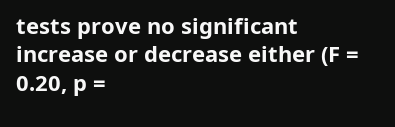tests prove no significant increase or decrease either (F = 0.20, p =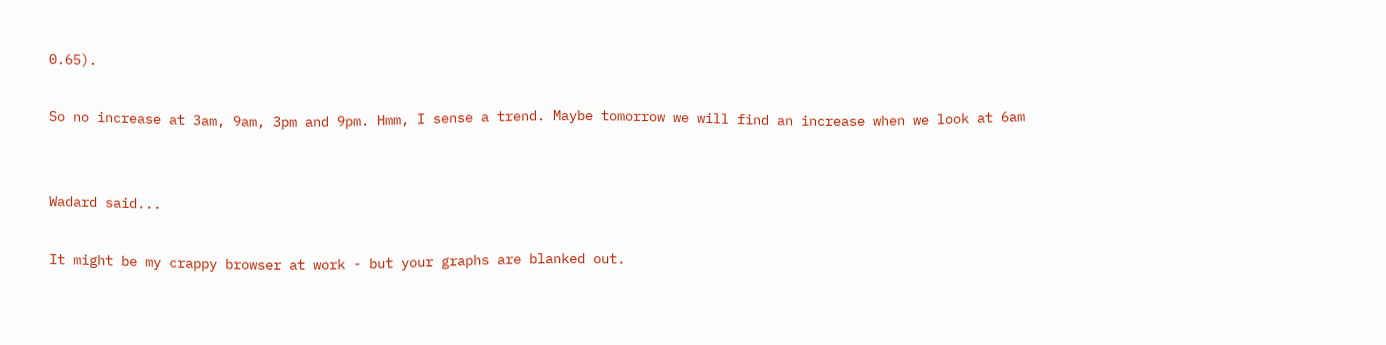0.65).

So no increase at 3am, 9am, 3pm and 9pm. Hmm, I sense a trend. Maybe tomorrow we will find an increase when we look at 6am


Wadard said...

It might be my crappy browser at work - but your graphs are blanked out.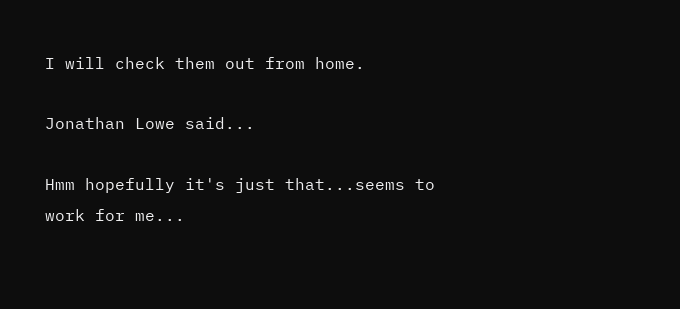I will check them out from home.

Jonathan Lowe said...

Hmm hopefully it's just that...seems to work for me...